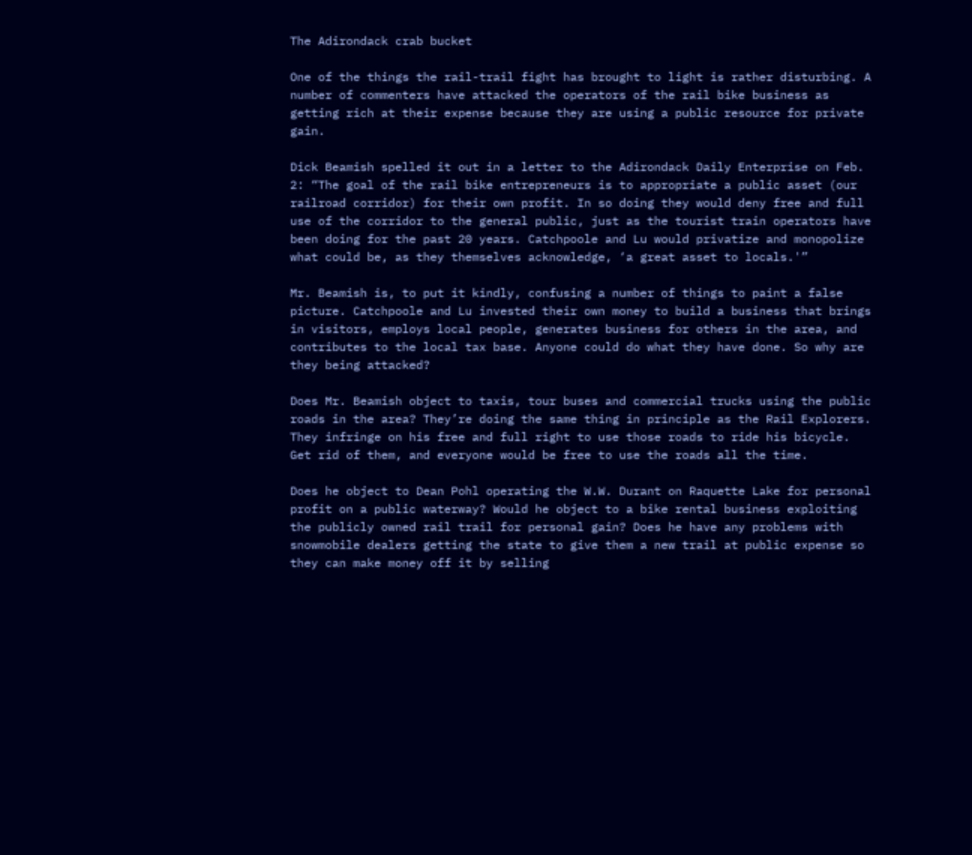The Adirondack crab bucket

One of the things the rail-trail fight has brought to light is rather disturbing. A number of commenters have attacked the operators of the rail bike business as getting rich at their expense because they are using a public resource for private gain.

Dick Beamish spelled it out in a letter to the Adirondack Daily Enterprise on Feb. 2: “The goal of the rail bike entrepreneurs is to appropriate a public asset (our railroad corridor) for their own profit. In so doing they would deny free and full use of the corridor to the general public, just as the tourist train operators have been doing for the past 20 years. Catchpoole and Lu would privatize and monopolize what could be, as they themselves acknowledge, ‘a great asset to locals.'”

Mr. Beamish is, to put it kindly, confusing a number of things to paint a false picture. Catchpoole and Lu invested their own money to build a business that brings in visitors, employs local people, generates business for others in the area, and contributes to the local tax base. Anyone could do what they have done. So why are they being attacked?

Does Mr. Beamish object to taxis, tour buses and commercial trucks using the public roads in the area? They’re doing the same thing in principle as the Rail Explorers. They infringe on his free and full right to use those roads to ride his bicycle. Get rid of them, and everyone would be free to use the roads all the time.

Does he object to Dean Pohl operating the W.W. Durant on Raquette Lake for personal profit on a public waterway? Would he object to a bike rental business exploiting the publicly owned rail trail for personal gain? Does he have any problems with snowmobile dealers getting the state to give them a new trail at public expense so they can make money off it by selling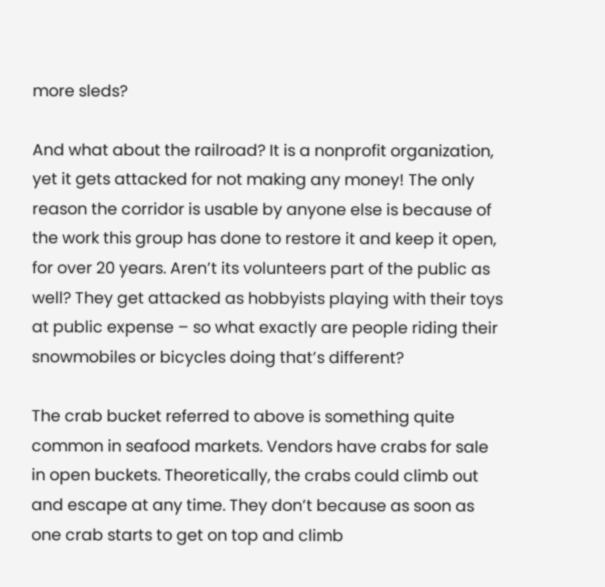more sleds?

And what about the railroad? It is a nonprofit organization, yet it gets attacked for not making any money! The only reason the corridor is usable by anyone else is because of the work this group has done to restore it and keep it open, for over 20 years. Aren’t its volunteers part of the public as well? They get attacked as hobbyists playing with their toys at public expense – so what exactly are people riding their snowmobiles or bicycles doing that’s different?

The crab bucket referred to above is something quite common in seafood markets. Vendors have crabs for sale in open buckets. Theoretically, the crabs could climb out and escape at any time. They don’t because as soon as one crab starts to get on top and climb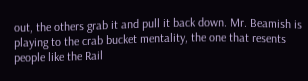out, the others grab it and pull it back down. Mr. Beamish is playing to the crab bucket mentality, the one that resents people like the Rail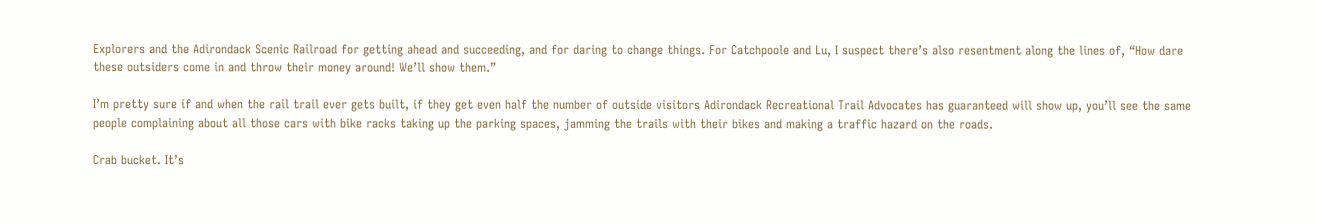Explorers and the Adirondack Scenic Railroad for getting ahead and succeeding, and for daring to change things. For Catchpoole and Lu, I suspect there’s also resentment along the lines of, “How dare these outsiders come in and throw their money around! We’ll show them.”

I’m pretty sure if and when the rail trail ever gets built, if they get even half the number of outside visitors Adirondack Recreational Trail Advocates has guaranteed will show up, you’ll see the same people complaining about all those cars with bike racks taking up the parking spaces, jamming the trails with their bikes and making a traffic hazard on the roads.

Crab bucket. It’s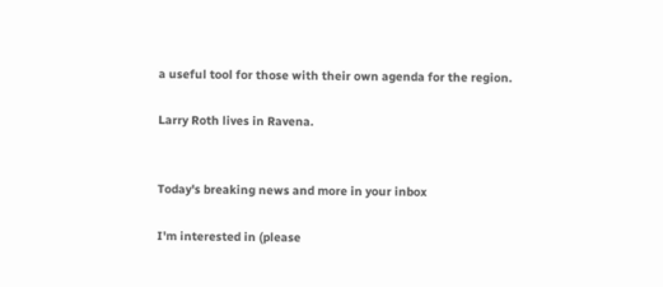a useful tool for those with their own agenda for the region.

Larry Roth lives in Ravena.


Today's breaking news and more in your inbox

I'm interested in (please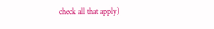check all that apply)